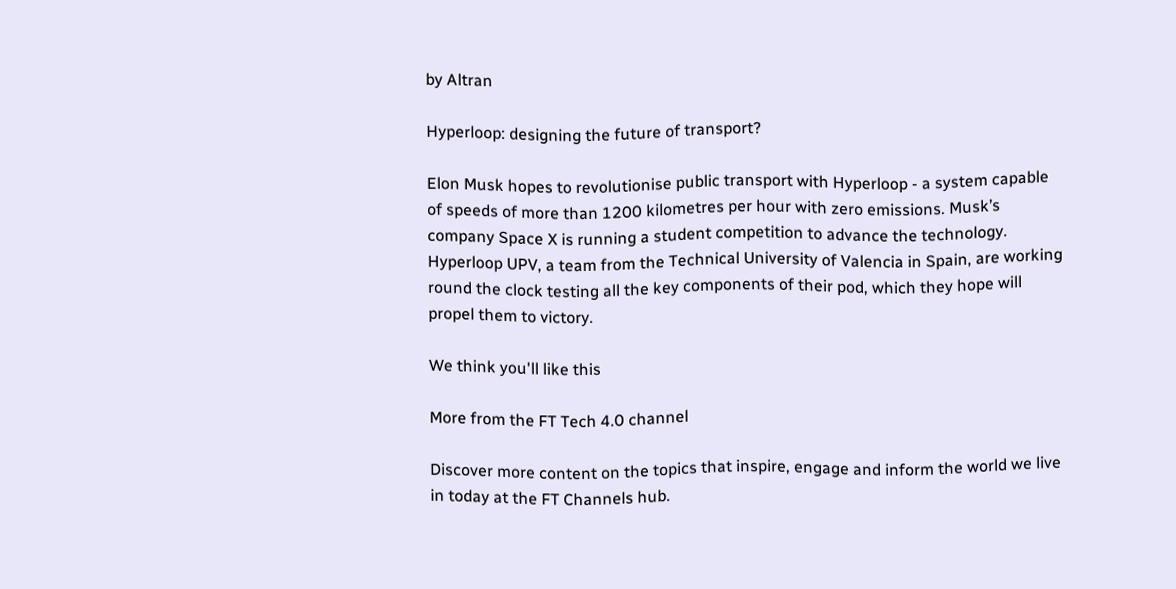by Altran

Hyperloop: designing the future of transport?

Elon Musk hopes to revolutionise public transport with Hyperloop - a system capable of speeds of more than 1200 kilometres per hour with zero emissions. Musk’s company Space X is running a student competition to advance the technology. Hyperloop UPV, a team from the Technical University of Valencia in Spain, are working round the clock testing all the key components of their pod, which they hope will propel them to victory.

We think you'll like this

More from the FT Tech 4.0 channel

Discover more content on the topics that inspire, engage and inform the world we live in today at the FT Channels hub.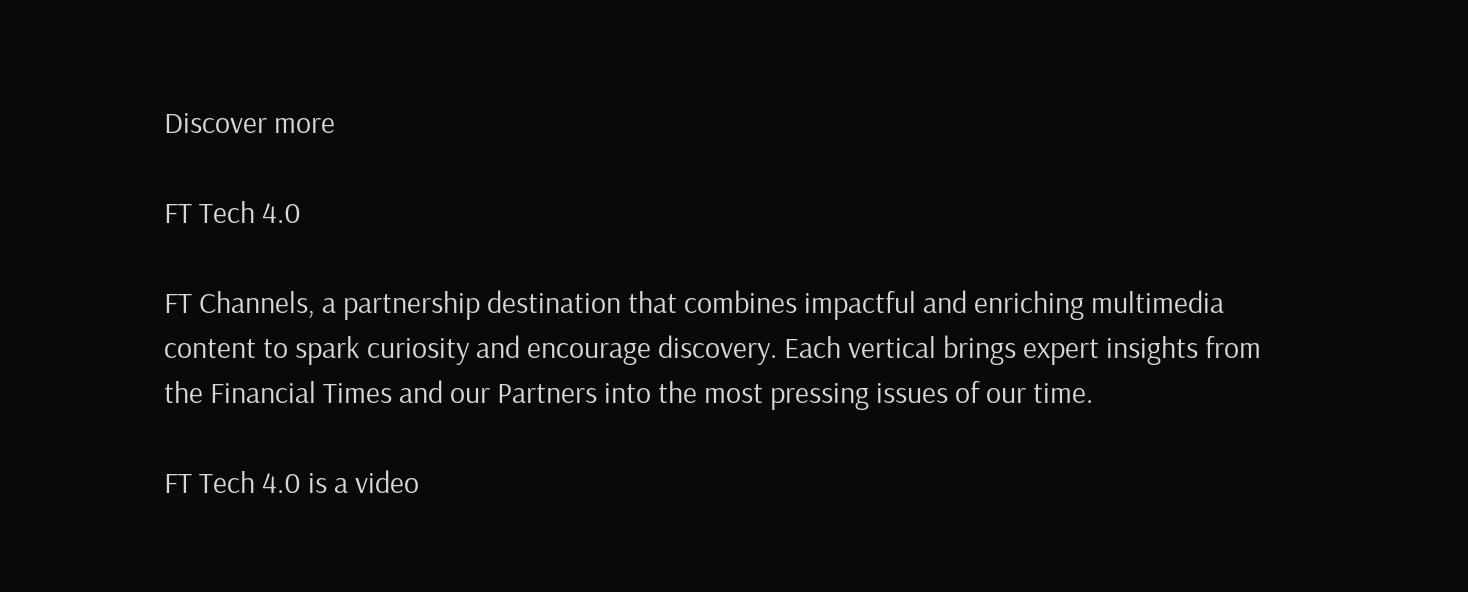Discover more

FT Tech 4.0

FT Channels, a partnership destination that combines impactful and enriching multimedia content to spark curiosity and encourage discovery. Each vertical brings expert insights from the Financial Times and our Partners into the most pressing issues of our time.

FT Tech 4.0 is a video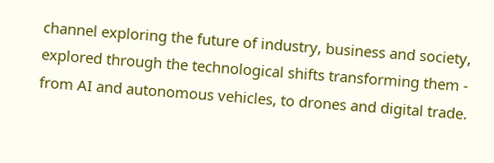channel exploring the future of industry, business and society, explored through the technological shifts transforming them - from AI and autonomous vehicles, to drones and digital trade.